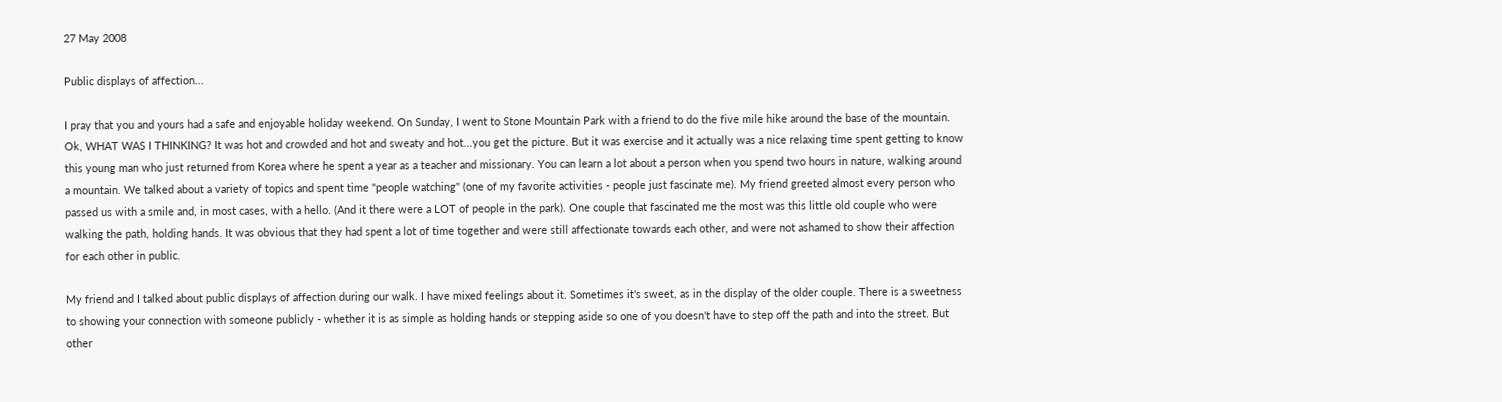27 May 2008

Public displays of affection...

I pray that you and yours had a safe and enjoyable holiday weekend. On Sunday, I went to Stone Mountain Park with a friend to do the five mile hike around the base of the mountain. Ok, WHAT WAS I THINKING? It was hot and crowded and hot and sweaty and hot...you get the picture. But it was exercise and it actually was a nice relaxing time spent getting to know this young man who just returned from Korea where he spent a year as a teacher and missionary. You can learn a lot about a person when you spend two hours in nature, walking around a mountain. We talked about a variety of topics and spent time "people watching" (one of my favorite activities - people just fascinate me). My friend greeted almost every person who passed us with a smile and, in most cases, with a hello. (And it there were a LOT of people in the park). One couple that fascinated me the most was this little old couple who were walking the path, holding hands. It was obvious that they had spent a lot of time together and were still affectionate towards each other, and were not ashamed to show their affection for each other in public.

My friend and I talked about public displays of affection during our walk. I have mixed feelings about it. Sometimes it's sweet, as in the display of the older couple. There is a sweetness to showing your connection with someone publicly - whether it is as simple as holding hands or stepping aside so one of you doesn't have to step off the path and into the street. But other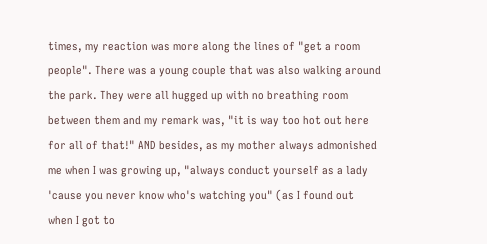times, my reaction was more along the lines of "get a room people". There was a young couple that was also walking around the park. They were all hugged up with no breathing room between them and my remark was, "it is way too hot out here for all of that!" AND besides, as my mother always admonished me when I was growing up, "always conduct yourself as a lady 'cause you never know who's watching you" (as I found out when I got to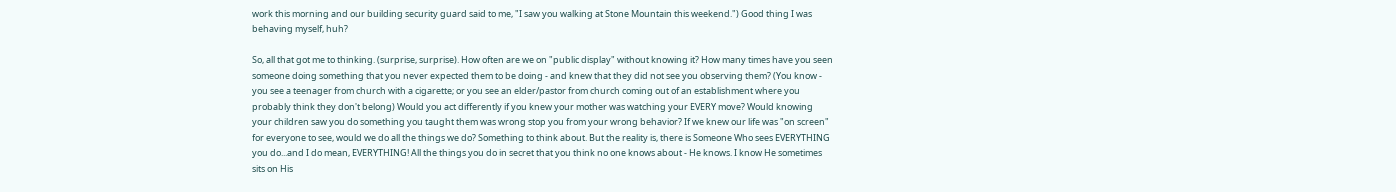work this morning and our building security guard said to me, "I saw you walking at Stone Mountain this weekend.") Good thing I was behaving myself, huh?

So, all that got me to thinking. (surprise, surprise). How often are we on "public display" without knowing it? How many times have you seen someone doing something that you never expected them to be doing - and knew that they did not see you observing them? (You know - you see a teenager from church with a cigarette; or you see an elder/pastor from church coming out of an establishment where you probably think they don't belong) Would you act differently if you knew your mother was watching your EVERY move? Would knowing your children saw you do something you taught them was wrong stop you from your wrong behavior? If we knew our life was "on screen" for everyone to see, would we do all the things we do? Something to think about. But the reality is, there is Someone Who sees EVERYTHING you do...and I do mean, EVERYTHING! All the things you do in secret that you think no one knows about - He knows. I know He sometimes sits on His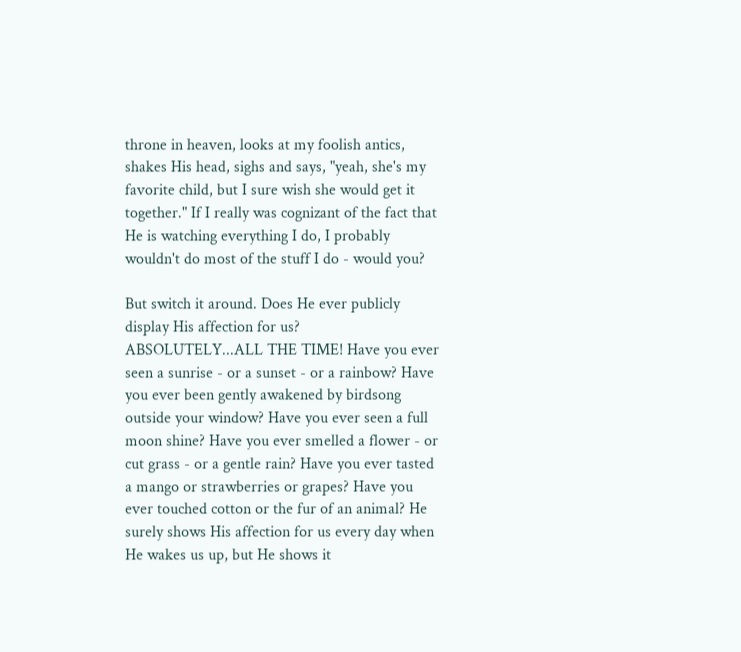throne in heaven, looks at my foolish antics, shakes His head, sighs and says, "yeah, she's my favorite child, but I sure wish she would get it together." If I really was cognizant of the fact that He is watching everything I do, I probably wouldn't do most of the stuff I do - would you?

But switch it around. Does He ever publicly display His affection for us? ABSOLUTELY...ALL THE TIME! Have you ever seen a sunrise - or a sunset - or a rainbow? Have you ever been gently awakened by birdsong outside your window? Have you ever seen a full moon shine? Have you ever smelled a flower - or cut grass - or a gentle rain? Have you ever tasted a mango or strawberries or grapes? Have you ever touched cotton or the fur of an animal? He surely shows His affection for us every day when He wakes us up, but He shows it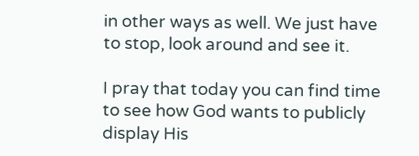in other ways as well. We just have to stop, look around and see it.

I pray that today you can find time to see how God wants to publicly display His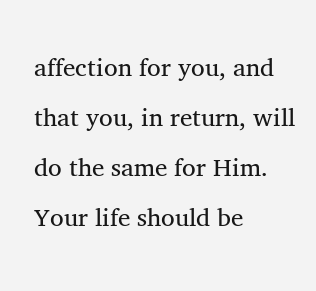affection for you, and that you, in return, will do the same for Him. Your life should be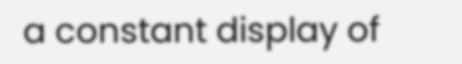a constant display of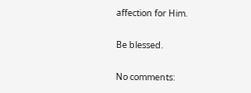affection for Him.

Be blessed.

No comments: